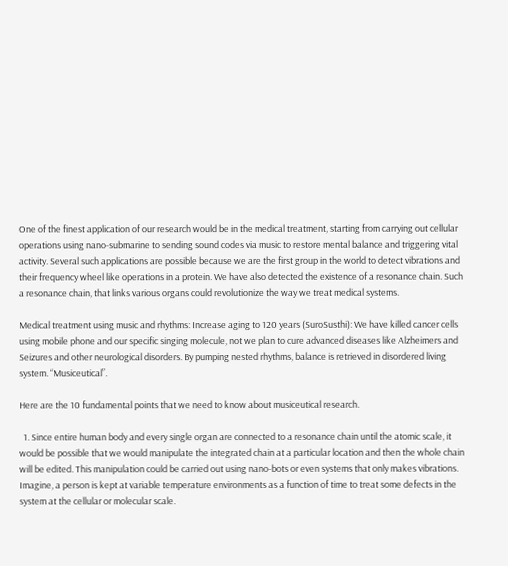One of the finest application of our research would be in the medical treatment, starting from carrying out cellular operations using nano-submarine to sending sound codes via music to restore mental balance and triggering vital activity. Several such applications are possible because we are the first group in the world to detect vibrations and their frequency wheel like operations in a protein. We have also detected the existence of a resonance chain. Such a resonance chain, that links various organs could revolutionize the way we treat medical systems.

Medical treatment using music and rhythms: Increase aging to 120 years (SuroSusthi): We have killed cancer cells using mobile phone and our specific singing molecule, not we plan to cure advanced diseases like Alzheimers and Seizures and other neurological disorders. By pumping nested rhythms, balance is retrieved in disordered living system. “Musiceutical”.

Here are the 10 fundamental points that we need to know about musiceutical research.

  1. Since entire human body and every single organ are connected to a resonance chain until the atomic scale, it would be possible that we would manipulate the integrated chain at a particular location and then the whole chain will be edited. This manipulation could be carried out using nano-bots or even systems that only makes vibrations. Imagine, a person is kept at variable temperature environments as a function of time to treat some defects in the system at the cellular or molecular scale.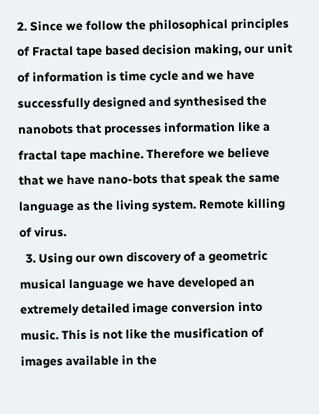2. Since we follow the philosophical principles of Fractal tape based decision making, our unit of information is time cycle and we have successfully designed and synthesised the nanobots that processes information like a fractal tape machine. Therefore we believe that we have nano-bots that speak the same language as the living system. Remote killing of virus.
  3. Using our own discovery of a geometric musical language we have developed an extremely detailed image conversion into music. This is not like the musification of images available in the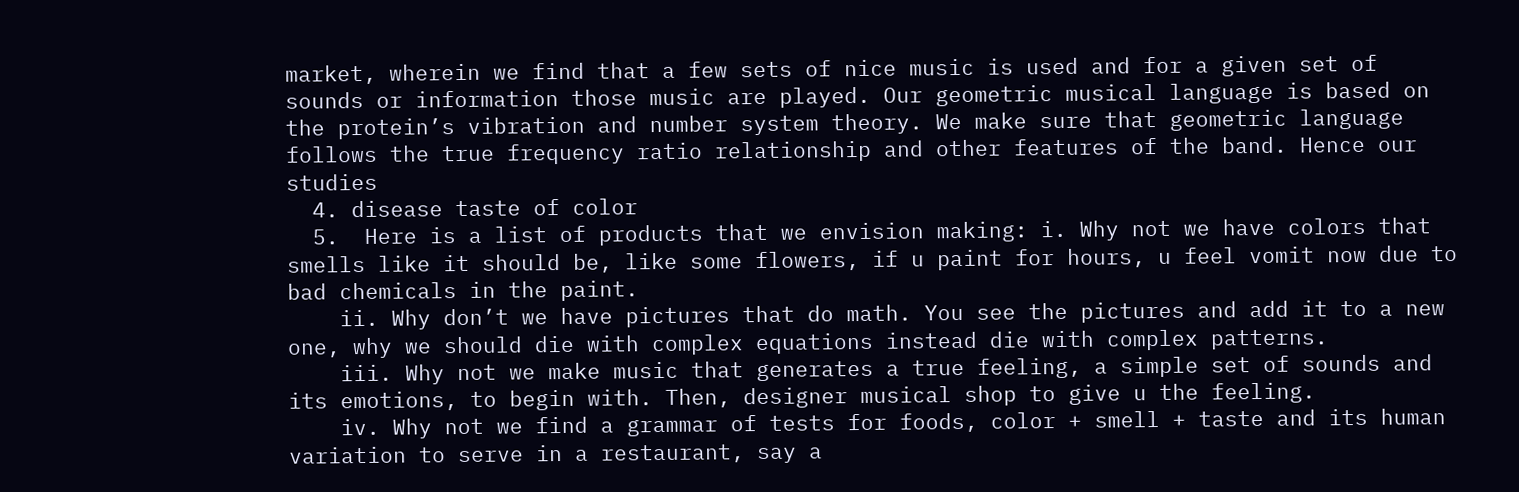market, wherein we find that a few sets of nice music is used and for a given set of sounds or information those music are played. Our geometric musical language is based on the protein’s vibration and number system theory. We make sure that geometric language follows the true frequency ratio relationship and other features of the band. Hence our studies
  4. disease taste of color
  5.  Here is a list of products that we envision making: i. Why not we have colors that smells like it should be, like some flowers, if u paint for hours, u feel vomit now due to bad chemicals in the paint.
    ii. Why don’t we have pictures that do math. You see the pictures and add it to a new one, why we should die with complex equations instead die with complex patterns.
    iii. Why not we make music that generates a true feeling, a simple set of sounds and its emotions, to begin with. Then, designer musical shop to give u the feeling.
    iv. Why not we find a grammar of tests for foods, color + smell + taste and its human variation to serve in a restaurant, say a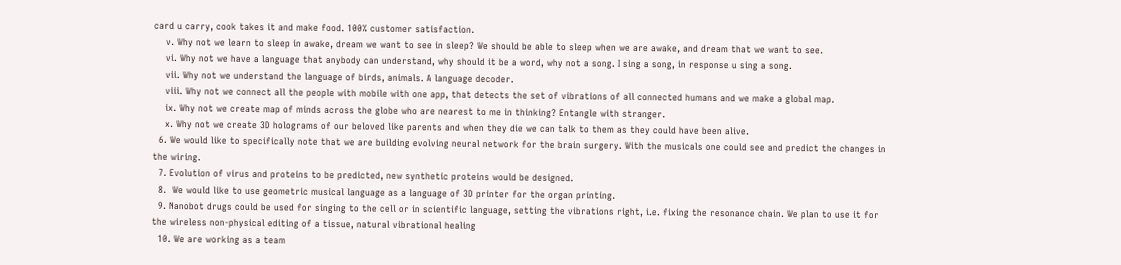card u carry, cook takes it and make food. 100% customer satisfaction.
    v. Why not we learn to sleep in awake, dream we want to see in sleep? We should be able to sleep when we are awake, and dream that we want to see.
    vi. Why not we have a language that anybody can understand, why should it be a word, why not a song. I sing a song, in response u sing a song.
    vii. Why not we understand the language of birds, animals. A language decoder.
    viii. Why not we connect all the people with mobile with one app, that detects the set of vibrations of all connected humans and we make a global map.
    ix. Why not we create map of minds across the globe who are nearest to me in thinking? Entangle with stranger.
    x. Why not we create 3D holograms of our beloved like parents and when they die we can talk to them as they could have been alive.
  6. We would like to specifically note that we are building evolving neural network for the brain surgery. With the musicals one could see and predict the changes in the wiring.
  7. Evolution of virus and proteins to be predicted, new synthetic proteins would be designed.
  8.  We would like to use geometric musical language as a language of 3D printer for the organ printing.
  9. Nanobot drugs could be used for singing to the cell or in scientific language, setting the vibrations right, i.e. fixing the resonance chain. We plan to use it for the wireless non-physical editing of a tissue, natural vibrational healing
  10. We are working as a team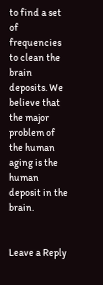to find a set of frequencies to clean the brain deposits. We believe that the major problem of the human aging is the human deposit in the brain.


Leave a Reply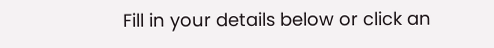Fill in your details below or click an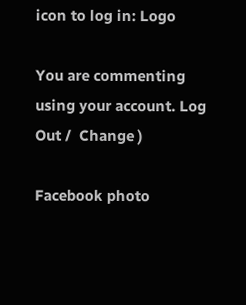icon to log in: Logo

You are commenting using your account. Log Out /  Change )

Facebook photo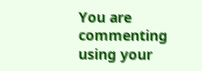You are commenting using your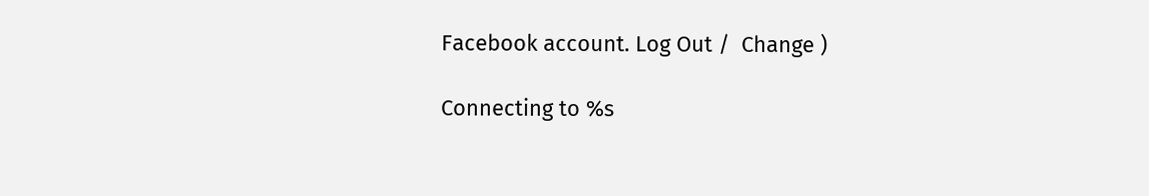Facebook account. Log Out /  Change )

Connecting to %s